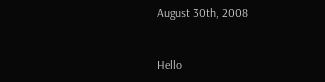August 30th, 2008


Hello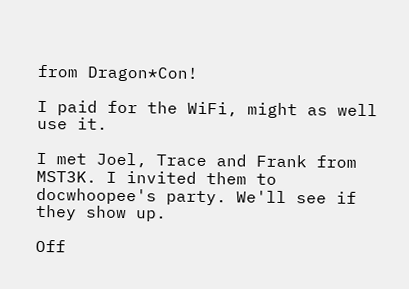from Dragon*Con!

I paid for the WiFi, might as well use it.

I met Joel, Trace and Frank from MST3K. I invited them to docwhoopee's party. We'll see if they show up.

Off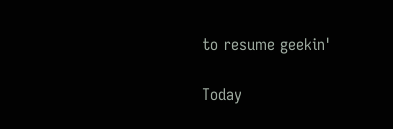to resume geekin'

Today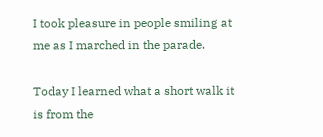I took pleasure in people smiling at me as I marched in the parade.

Today I learned what a short walk it is from the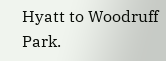Hyatt to Woodruff Park.